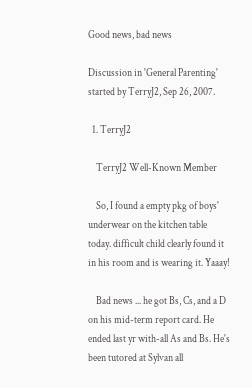Good news, bad news

Discussion in 'General Parenting' started by TerryJ2, Sep 26, 2007.

  1. TerryJ2

    TerryJ2 Well-Known Member

    So, I found a empty pkg of boys' underwear on the kitchen table today. difficult child clearly found it in his room and is wearing it. Yaaay!

    Bad news ... he got Bs, Cs, and a D on his mid-term report card. He ended last yr with-all As and Bs. He's been tutored at Sylvan all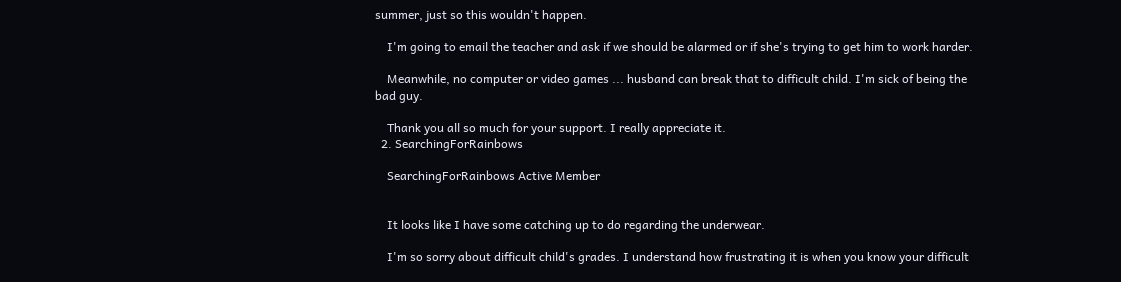summer, just so this wouldn't happen.

    I'm going to email the teacher and ask if we should be alarmed or if she's trying to get him to work harder.

    Meanwhile, no computer or video games ... husband can break that to difficult child. I'm sick of being the bad guy.

    Thank you all so much for your support. I really appreciate it.
  2. SearchingForRainbows

    SearchingForRainbows Active Member


    It looks like I have some catching up to do regarding the underwear.

    I'm so sorry about difficult child's grades. I understand how frustrating it is when you know your difficult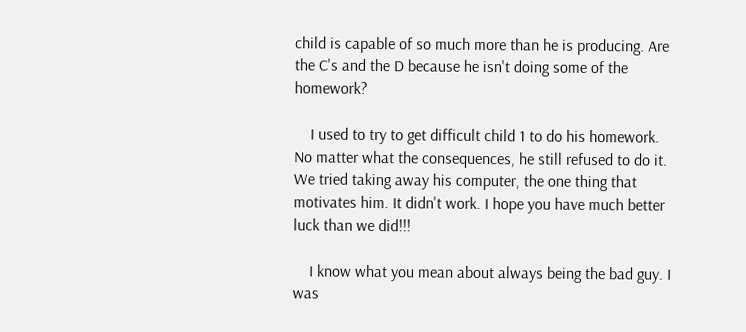child is capable of so much more than he is producing. Are the C's and the D because he isn't doing some of the homework?

    I used to try to get difficult child 1 to do his homework. No matter what the consequences, he still refused to do it. We tried taking away his computer, the one thing that motivates him. It didn't work. I hope you have much better luck than we did!!!

    I know what you mean about always being the bad guy. I was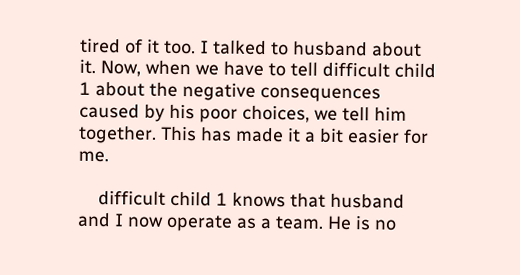tired of it too. I talked to husband about it. Now, when we have to tell difficult child 1 about the negative consequences caused by his poor choices, we tell him together. This has made it a bit easier for me.

    difficult child 1 knows that husband and I now operate as a team. He is no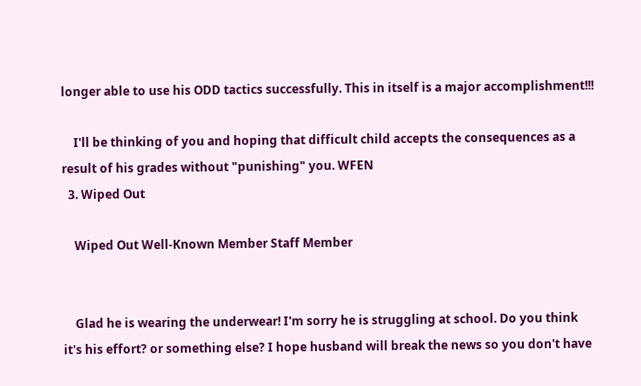longer able to use his ODD tactics successfully. This in itself is a major accomplishment!!!

    I'll be thinking of you and hoping that difficult child accepts the consequences as a result of his grades without "punishing" you. WFEN
  3. Wiped Out

    Wiped Out Well-Known Member Staff Member


    Glad he is wearing the underwear! I'm sorry he is struggling at school. Do you think it's his effort? or something else? I hope husband will break the news so you don't have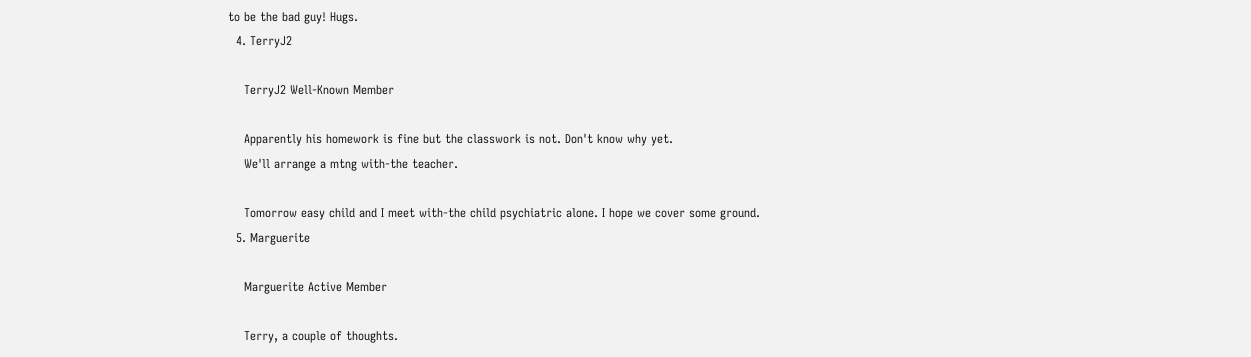to be the bad guy! Hugs.
  4. TerryJ2

    TerryJ2 Well-Known Member

    Apparently his homework is fine but the classwork is not. Don't know why yet.
    We'll arrange a mtng with-the teacher.

    Tomorrow easy child and I meet with-the child psychiatric alone. I hope we cover some ground.
  5. Marguerite

    Marguerite Active Member

    Terry, a couple of thoughts.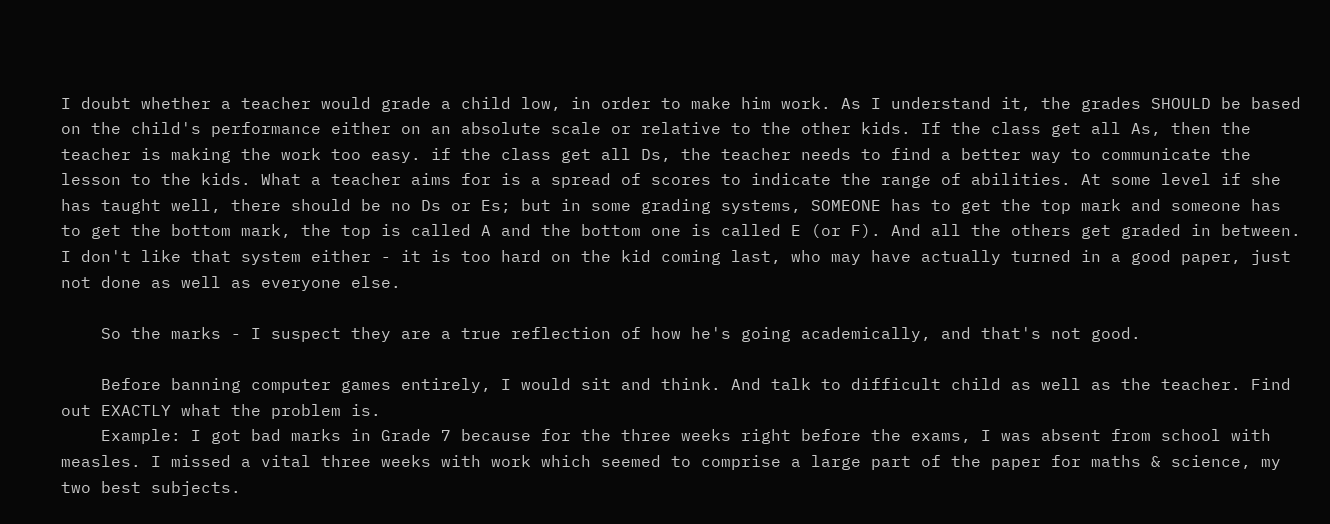I doubt whether a teacher would grade a child low, in order to make him work. As I understand it, the grades SHOULD be based on the child's performance either on an absolute scale or relative to the other kids. If the class get all As, then the teacher is making the work too easy. if the class get all Ds, the teacher needs to find a better way to communicate the lesson to the kids. What a teacher aims for is a spread of scores to indicate the range of abilities. At some level if she has taught well, there should be no Ds or Es; but in some grading systems, SOMEONE has to get the top mark and someone has to get the bottom mark, the top is called A and the bottom one is called E (or F). And all the others get graded in between. I don't like that system either - it is too hard on the kid coming last, who may have actually turned in a good paper, just not done as well as everyone else.

    So the marks - I suspect they are a true reflection of how he's going academically, and that's not good.

    Before banning computer games entirely, I would sit and think. And talk to difficult child as well as the teacher. Find out EXACTLY what the problem is.
    Example: I got bad marks in Grade 7 because for the three weeks right before the exams, I was absent from school with measles. I missed a vital three weeks with work which seemed to comprise a large part of the paper for maths & science, my two best subjects.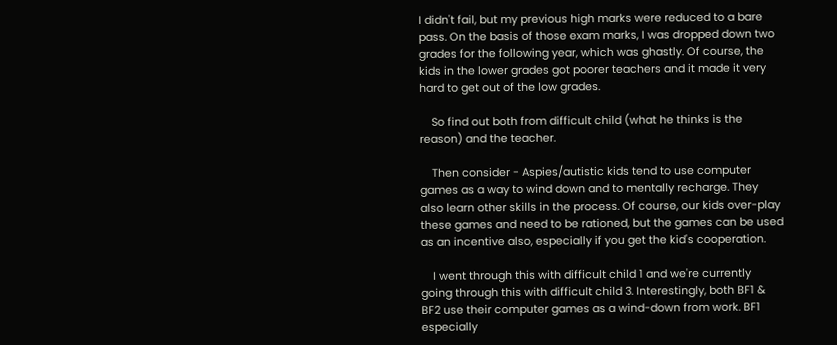I didn't fail, but my previous high marks were reduced to a bare pass. On the basis of those exam marks, I was dropped down two grades for the following year, which was ghastly. Of course, the kids in the lower grades got poorer teachers and it made it very hard to get out of the low grades.

    So find out both from difficult child (what he thinks is the reason) and the teacher.

    Then consider - Aspies/autistic kids tend to use computer games as a way to wind down and to mentally recharge. They also learn other skills in the process. Of course, our kids over-play these games and need to be rationed, but the games can be used as an incentive also, especially if you get the kid's cooperation.

    I went through this with difficult child 1 and we're currently going through this with difficult child 3. Interestingly, both BF1 & BF2 use their computer games as a wind-down from work. BF1 especially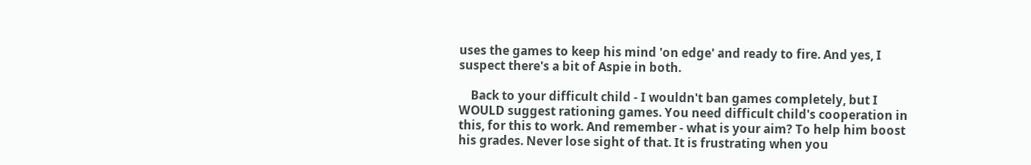uses the games to keep his mind 'on edge' and ready to fire. And yes, I suspect there's a bit of Aspie in both.

    Back to your difficult child - I wouldn't ban games completely, but I WOULD suggest rationing games. You need difficult child's cooperation in this, for this to work. And remember - what is your aim? To help him boost his grades. Never lose sight of that. It is frustrating when you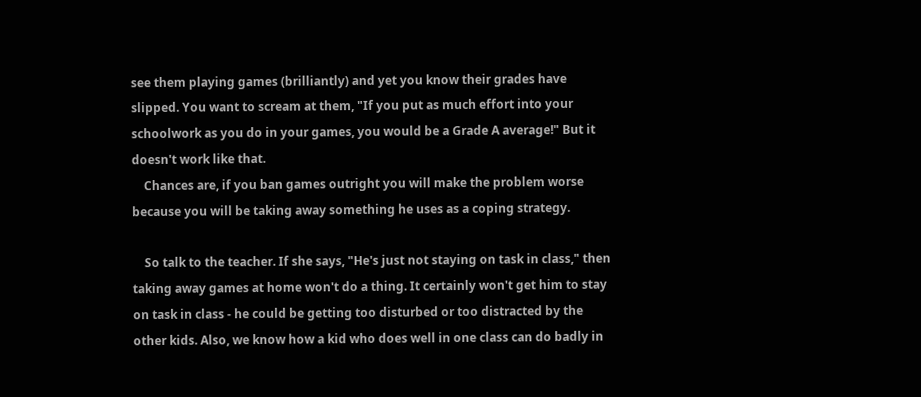see them playing games (brilliantly) and yet you know their grades have slipped. You want to scream at them, "If you put as much effort into your schoolwork as you do in your games, you would be a Grade A average!" But it doesn't work like that.
    Chances are, if you ban games outright you will make the problem worse because you will be taking away something he uses as a coping strategy.

    So talk to the teacher. If she says, "He's just not staying on task in class," then taking away games at home won't do a thing. It certainly won't get him to stay on task in class - he could be getting too disturbed or too distracted by the other kids. Also, we know how a kid who does well in one class can do badly in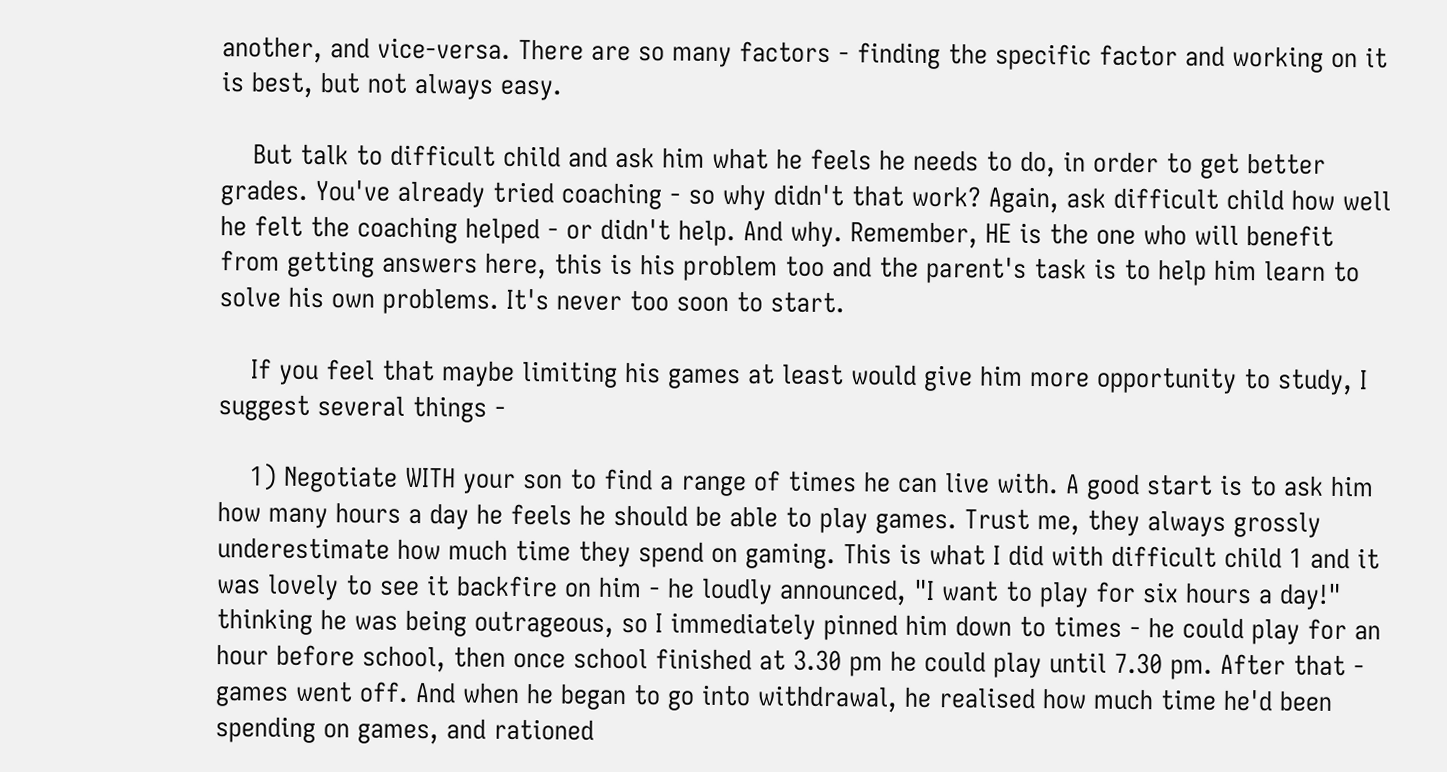another, and vice-versa. There are so many factors - finding the specific factor and working on it is best, but not always easy.

    But talk to difficult child and ask him what he feels he needs to do, in order to get better grades. You've already tried coaching - so why didn't that work? Again, ask difficult child how well he felt the coaching helped - or didn't help. And why. Remember, HE is the one who will benefit from getting answers here, this is his problem too and the parent's task is to help him learn to solve his own problems. It's never too soon to start.

    If you feel that maybe limiting his games at least would give him more opportunity to study, I suggest several things -

    1) Negotiate WITH your son to find a range of times he can live with. A good start is to ask him how many hours a day he feels he should be able to play games. Trust me, they always grossly underestimate how much time they spend on gaming. This is what I did with difficult child 1 and it was lovely to see it backfire on him - he loudly announced, "I want to play for six hours a day!" thinking he was being outrageous, so I immediately pinned him down to times - he could play for an hour before school, then once school finished at 3.30 pm he could play until 7.30 pm. After that - games went off. And when he began to go into withdrawal, he realised how much time he'd been spending on games, and rationed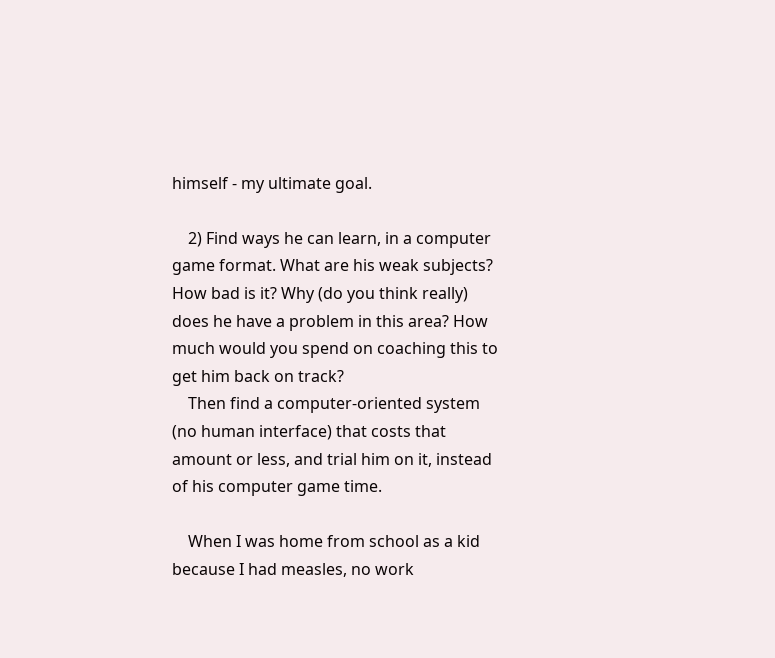himself - my ultimate goal.

    2) Find ways he can learn, in a computer game format. What are his weak subjects? How bad is it? Why (do you think really) does he have a problem in this area? How much would you spend on coaching this to get him back on track?
    Then find a computer-oriented system (no human interface) that costs that amount or less, and trial him on it, instead of his computer game time.

    When I was home from school as a kid because I had measles, no work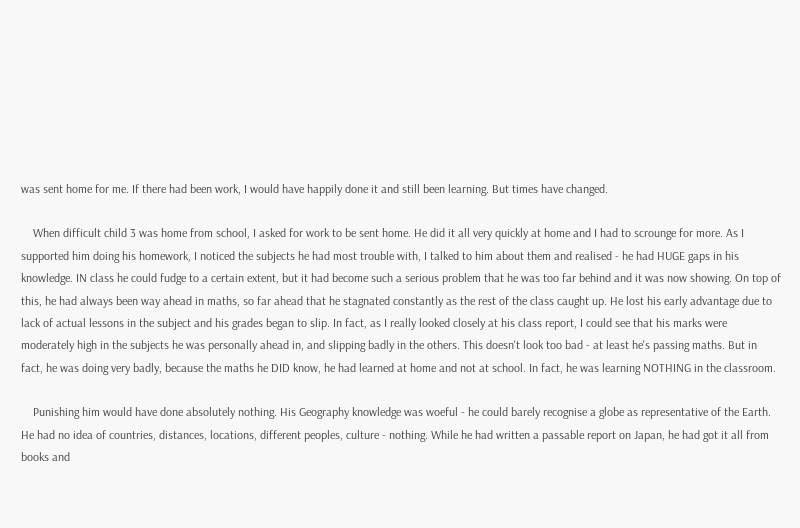was sent home for me. If there had been work, I would have happily done it and still been learning. But times have changed.

    When difficult child 3 was home from school, I asked for work to be sent home. He did it all very quickly at home and I had to scrounge for more. As I supported him doing his homework, I noticed the subjects he had most trouble with, I talked to him about them and realised - he had HUGE gaps in his knowledge. IN class he could fudge to a certain extent, but it had become such a serious problem that he was too far behind and it was now showing. On top of this, he had always been way ahead in maths, so far ahead that he stagnated constantly as the rest of the class caught up. He lost his early advantage due to lack of actual lessons in the subject and his grades began to slip. In fact, as I really looked closely at his class report, I could see that his marks were moderately high in the subjects he was personally ahead in, and slipping badly in the others. This doesn't look too bad - at least he's passing maths. But in fact, he was doing very badly, because the maths he DID know, he had learned at home and not at school. In fact, he was learning NOTHING in the classroom.

    Punishing him would have done absolutely nothing. His Geography knowledge was woeful - he could barely recognise a globe as representative of the Earth. He had no idea of countries, distances, locations, different peoples, culture - nothing. While he had written a passable report on Japan, he had got it all from books and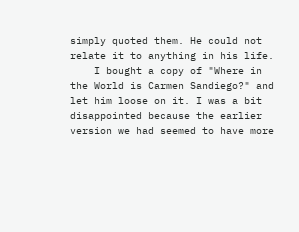simply quoted them. He could not relate it to anything in his life.
    I bought a copy of "Where in the World is Carmen Sandiego?" and let him loose on it. I was a bit disappointed because the earlier version we had seemed to have more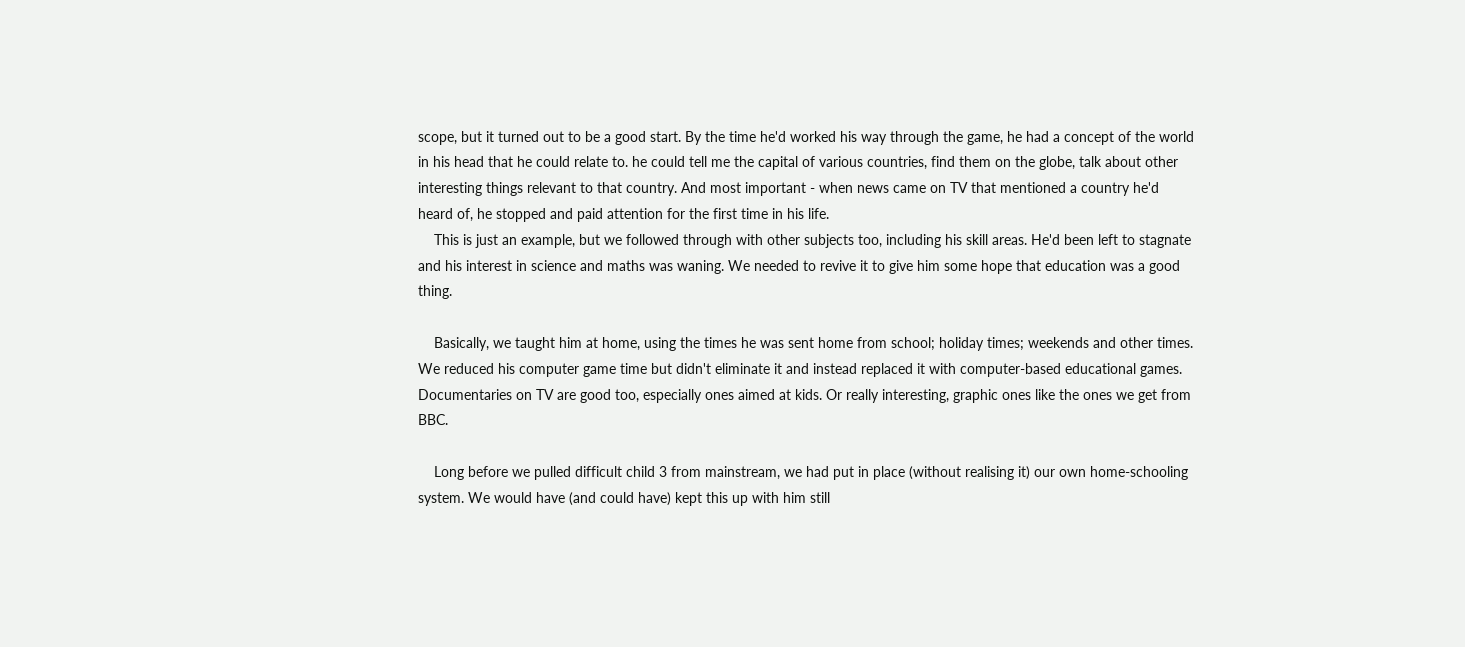scope, but it turned out to be a good start. By the time he'd worked his way through the game, he had a concept of the world in his head that he could relate to. he could tell me the capital of various countries, find them on the globe, talk about other interesting things relevant to that country. And most important - when news came on TV that mentioned a country he'd heard of, he stopped and paid attention for the first time in his life.
    This is just an example, but we followed through with other subjects too, including his skill areas. He'd been left to stagnate and his interest in science and maths was waning. We needed to revive it to give him some hope that education was a good thing.

    Basically, we taught him at home, using the times he was sent home from school; holiday times; weekends and other times. We reduced his computer game time but didn't eliminate it and instead replaced it with computer-based educational games. Documentaries on TV are good too, especially ones aimed at kids. Or really interesting, graphic ones like the ones we get from BBC.

    Long before we pulled difficult child 3 from mainstream, we had put in place (without realising it) our own home-schooling system. We would have (and could have) kept this up with him still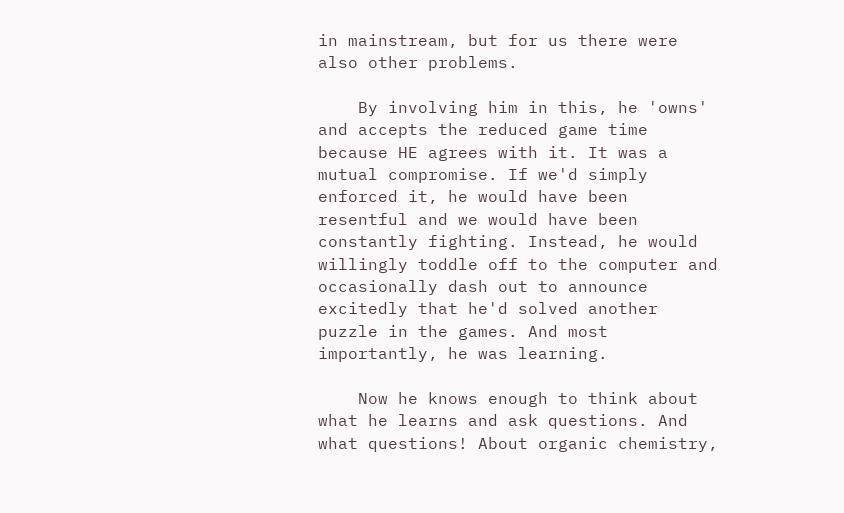in mainstream, but for us there were also other problems.

    By involving him in this, he 'owns' and accepts the reduced game time because HE agrees with it. It was a mutual compromise. If we'd simply enforced it, he would have been resentful and we would have been constantly fighting. Instead, he would willingly toddle off to the computer and occasionally dash out to announce excitedly that he'd solved another puzzle in the games. And most importantly, he was learning.

    Now he knows enough to think about what he learns and ask questions. And what questions! About organic chemistry,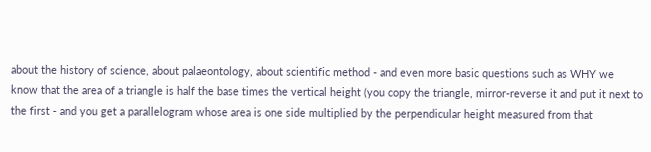about the history of science, about palaeontology, about scientific method - and even more basic questions such as WHY we know that the area of a triangle is half the base times the vertical height (you copy the triangle, mirror-reverse it and put it next to the first - and you get a parallelogram whose area is one side multiplied by the perpendicular height measured from that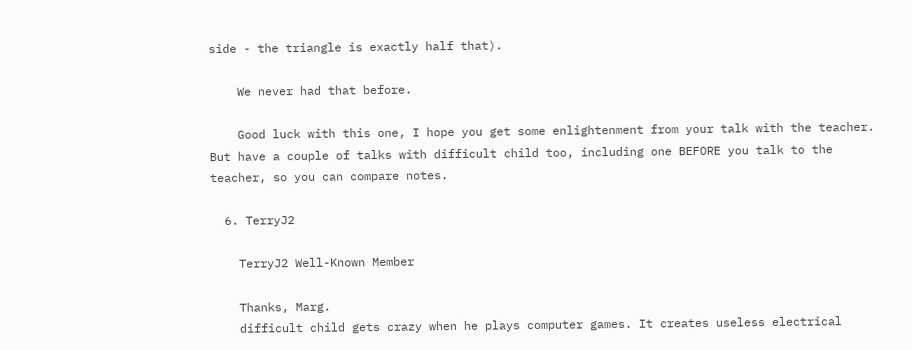side - the triangle is exactly half that).

    We never had that before.

    Good luck with this one, I hope you get some enlightenment from your talk with the teacher. But have a couple of talks with difficult child too, including one BEFORE you talk to the teacher, so you can compare notes.

  6. TerryJ2

    TerryJ2 Well-Known Member

    Thanks, Marg.
    difficult child gets crazy when he plays computer games. It creates useless electrical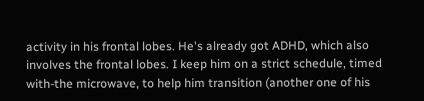activity in his frontal lobes. He's already got ADHD, which also involves the frontal lobes. I keep him on a strict schedule, timed with-the microwave, to help him transition (another one of his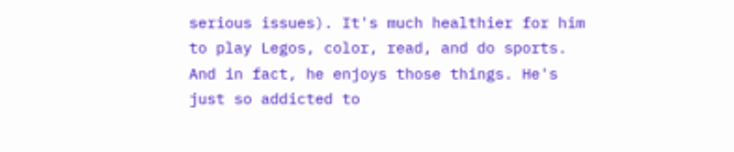serious issues). It's much healthier for him to play Legos, color, read, and do sports. And in fact, he enjoys those things. He's just so addicted to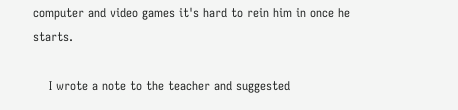computer and video games it's hard to rein him in once he starts.

    I wrote a note to the teacher and suggested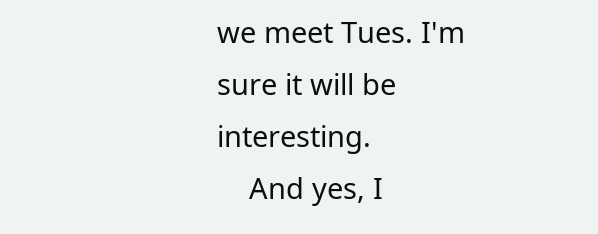we meet Tues. I'm sure it will be interesting.
    And yes, I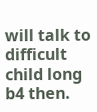will talk to difficult child long b4 then.